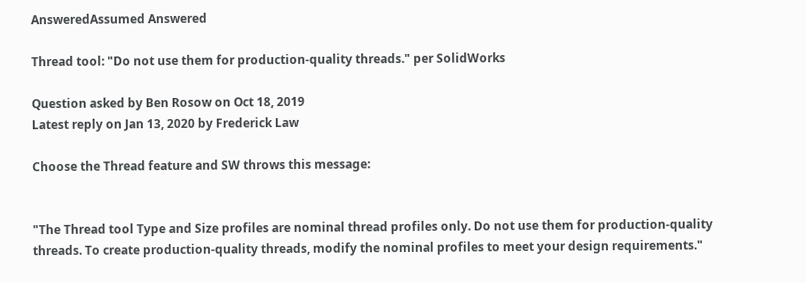AnsweredAssumed Answered

Thread tool: "Do not use them for production-quality threads." per SolidWorks

Question asked by Ben Rosow on Oct 18, 2019
Latest reply on Jan 13, 2020 by Frederick Law

Choose the Thread feature and SW throws this message:


"The Thread tool Type and Size profiles are nominal thread profiles only. Do not use them for production-quality threads. To create production-quality threads, modify the nominal profiles to meet your design requirements."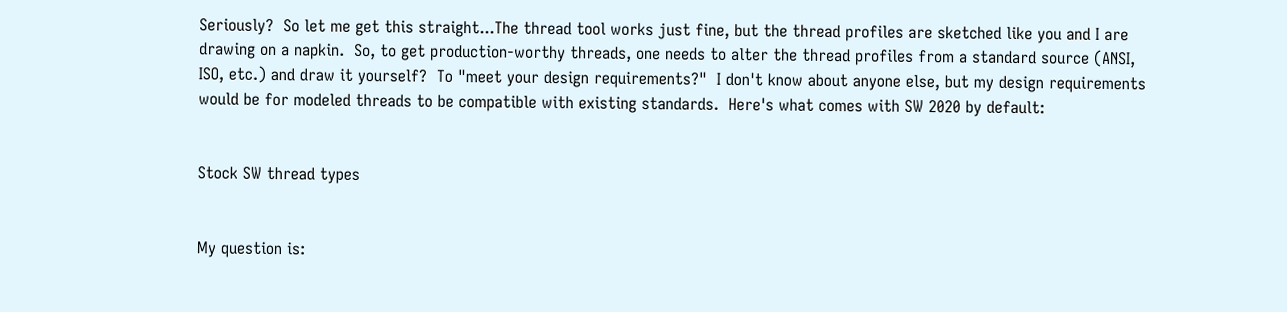Seriously?  So let me get this straight...The thread tool works just fine, but the thread profiles are sketched like you and I are drawing on a napkin.  So, to get production-worthy threads, one needs to alter the thread profiles from a standard source (ANSI, ISO, etc.) and draw it yourself?  To "meet your design requirements?"  I don't know about anyone else, but my design requirements would be for modeled threads to be compatible with existing standards.  Here's what comes with SW 2020 by default:


Stock SW thread types


My question is: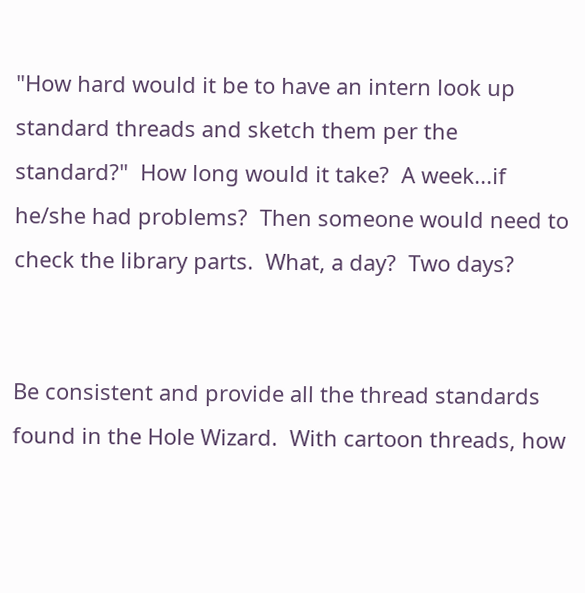"How hard would it be to have an intern look up standard threads and sketch them per the standard?"  How long would it take?  A week...if he/she had problems?  Then someone would need to check the library parts.  What, a day?  Two days?


Be consistent and provide all the thread standards found in the Hole Wizard.  With cartoon threads, how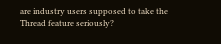are industry users supposed to take the Thread feature seriously?